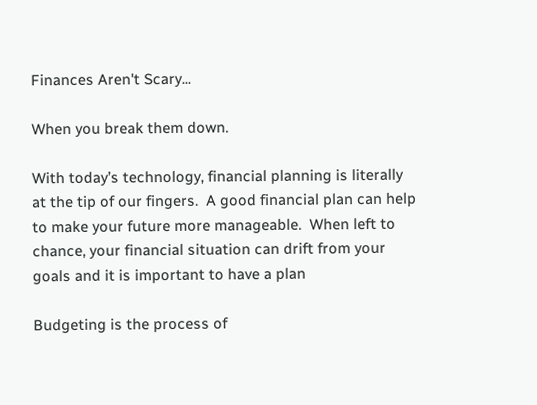Finances Aren't Scary...

When you break them down.

With today’s technology, financial planning is literally at the tip of our fingers.  A good financial plan can help to make your future more manageable.  When left to chance, your financial situation can drift from your goals and it is important to have a plan

Budgeting is the process of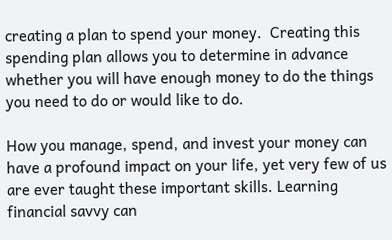creating a plan to spend your money.  Creating this spending plan allows you to determine in advance whether you will have enough money to do the things you need to do or would like to do.

How you manage, spend, and invest your money can have a profound impact on your life, yet very few of us are ever taught these important skills. Learning financial savvy can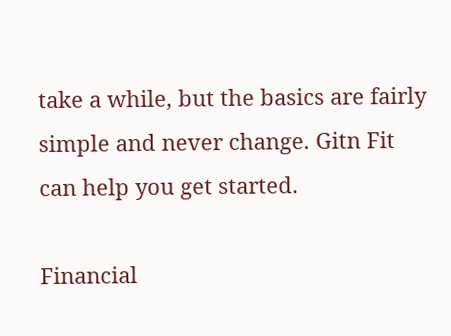take a while, but the basics are fairly simple and never change. Gitn Fit can help you get started.

Financial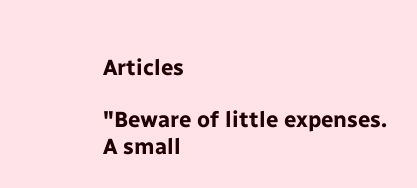Articles

"Beware of little expenses. A small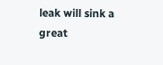leak will sink a great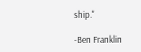ship."

-Ben Franklin